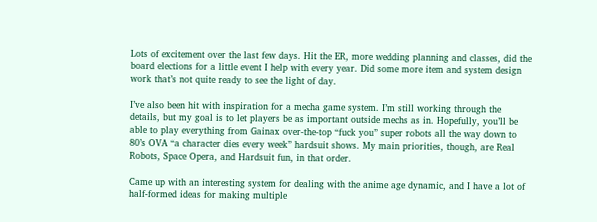Lots of excitement over the last few days. Hit the ER, more wedding planning and classes, did the board elections for a little event I help with every year. Did some more item and system design work that’s not quite ready to see the light of day.

I’ve also been hit with inspiration for a mecha game system. I’m still working through the details, but my goal is to let players be as important outside mechs as in. Hopefully, you’ll be able to play everything from Gainax over-the-top “fuck you” super robots all the way down to 80’s OVA “a character dies every week” hardsuit shows. My main priorities, though, are Real Robots, Space Opera, and Hardsuit fun, in that order.

Came up with an interesting system for dealing with the anime age dynamic, and I have a lot of half-formed ideas for making multiple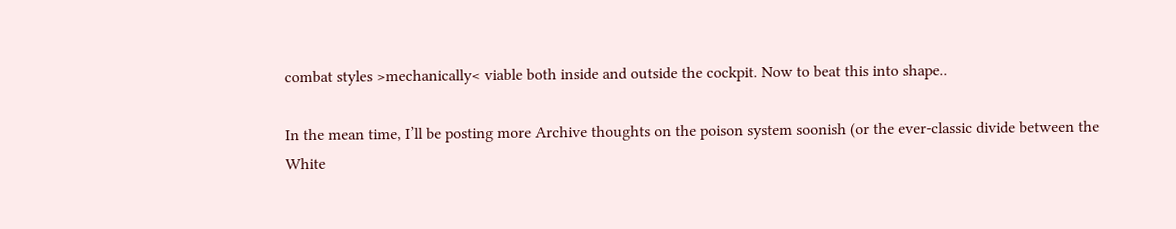combat styles >mechanically< viable both inside and outside the cockpit. Now to beat this into shape..

In the mean time, I’ll be posting more Archive thoughts on the poison system soonish (or the ever-classic divide between the White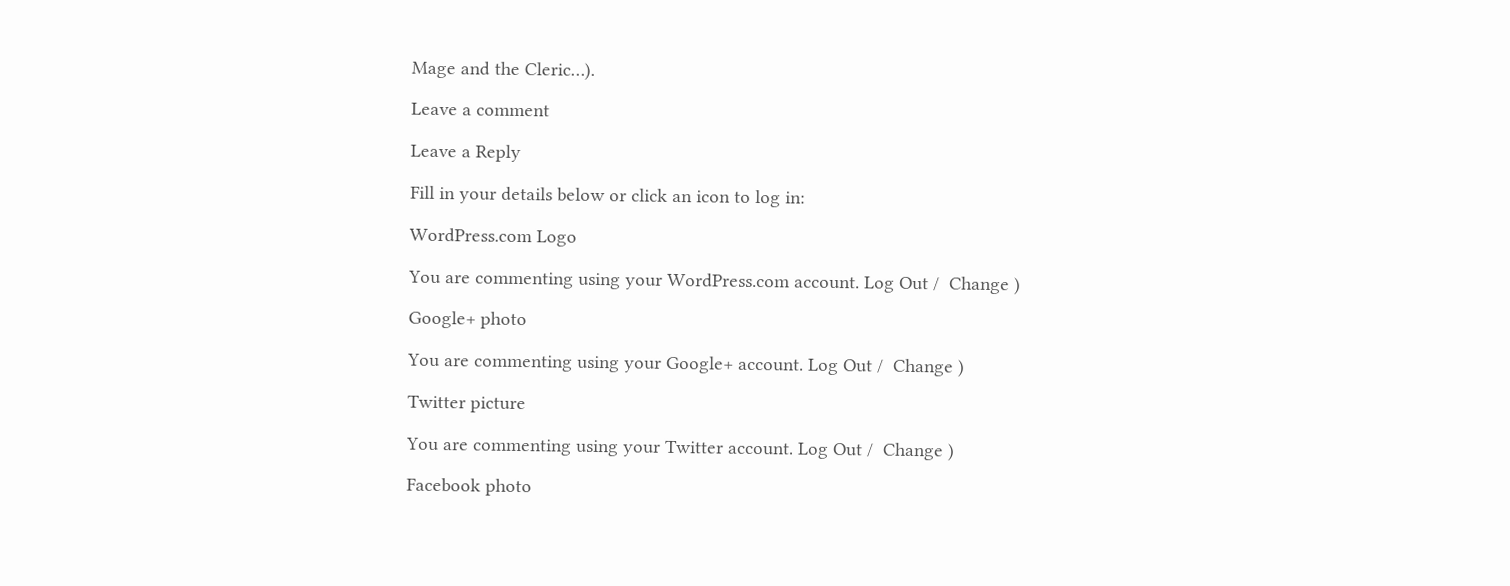Mage and the Cleric…).

Leave a comment

Leave a Reply

Fill in your details below or click an icon to log in:

WordPress.com Logo

You are commenting using your WordPress.com account. Log Out /  Change )

Google+ photo

You are commenting using your Google+ account. Log Out /  Change )

Twitter picture

You are commenting using your Twitter account. Log Out /  Change )

Facebook photo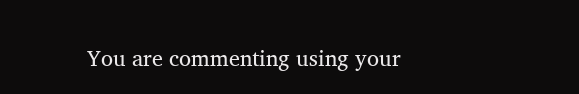You are commenting using your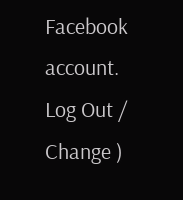Facebook account. Log Out /  Change )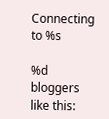Connecting to %s

%d bloggers like this: